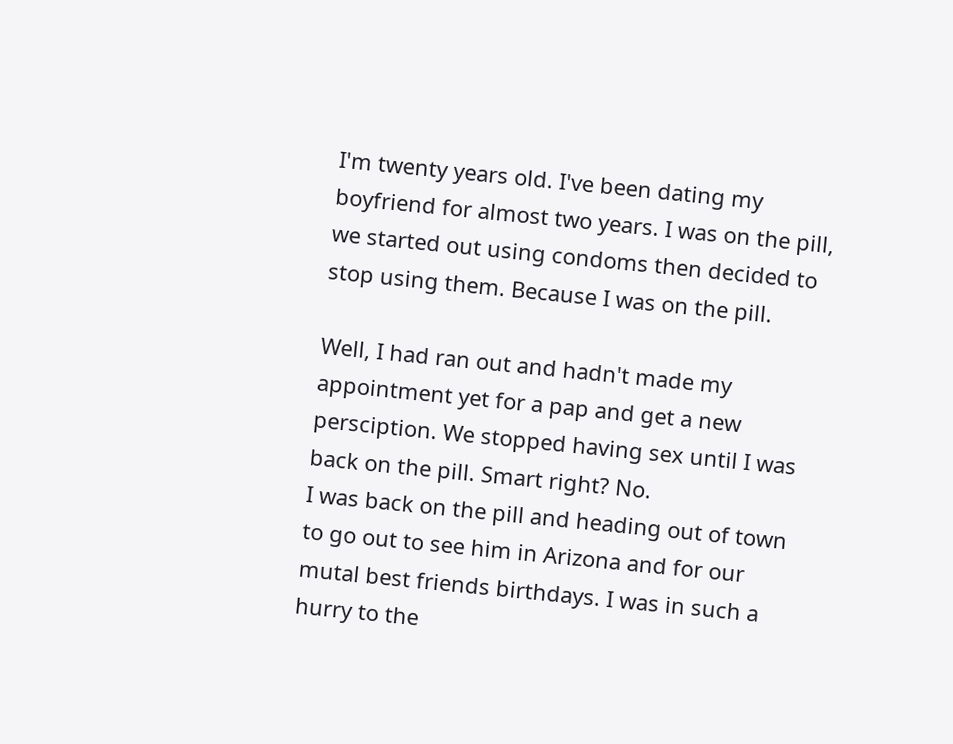I'm twenty years old. I've been dating my boyfriend for almost two years. I was on the pill, we started out using condoms then decided to stop using them. Because I was on the pill.

Well, I had ran out and hadn't made my appointment yet for a pap and get a new persciption. We stopped having sex until I was back on the pill. Smart right? No.
I was back on the pill and heading out of town to go out to see him in Arizona and for our mutal best friends birthdays. I was in such a hurry to the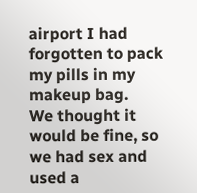airport I had forgotten to pack my pills in my makeup bag.
We thought it would be fine, so we had sex and used a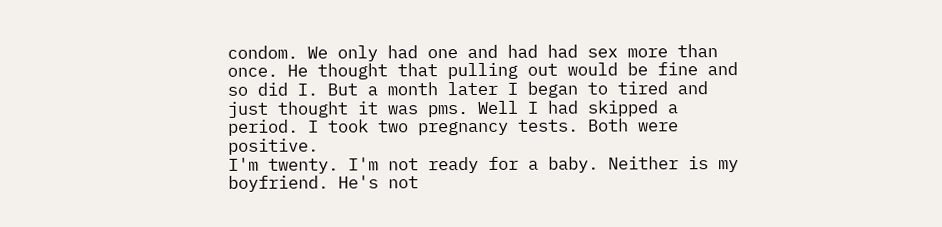condom. We only had one and had had sex more than once. He thought that pulling out would be fine and so did I. But a month later I began to tired and just thought it was pms. Well I had skipped a period. I took two pregnancy tests. Both were positive.
I'm twenty. I'm not ready for a baby. Neither is my boyfriend. He's not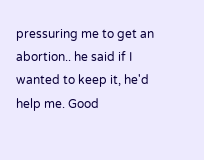pressuring me to get an abortion.. he said if I wanted to keep it, he'd help me. Good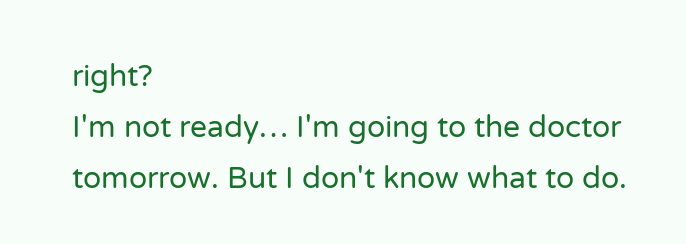right?
I'm not ready… I'm going to the doctor tomorrow. But I don't know what to do.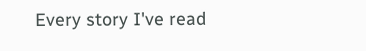Every story I've read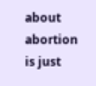about abortion is just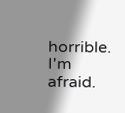horrible. I'm afraid.